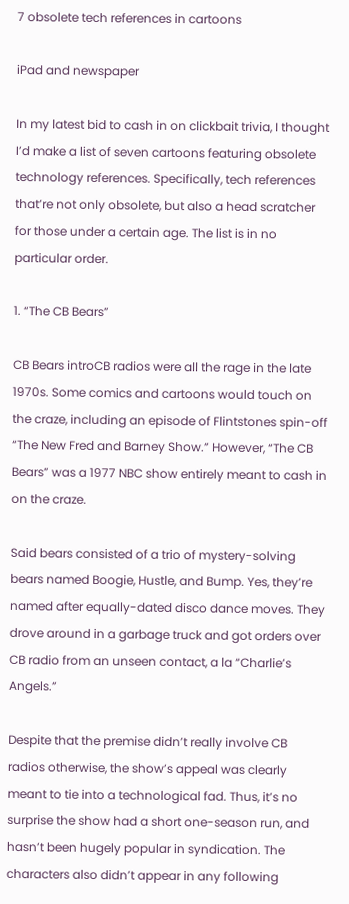7 obsolete tech references in cartoons

iPad and newspaper

In my latest bid to cash in on clickbait trivia, I thought I’d make a list of seven cartoons featuring obsolete technology references. Specifically, tech references that’re not only obsolete, but also a head scratcher for those under a certain age. The list is in no particular order.

1. “The CB Bears”

CB Bears introCB radios were all the rage in the late 1970s. Some comics and cartoons would touch on the craze, including an episode of Flintstones spin-off “The New Fred and Barney Show.” However, “The CB Bears” was a 1977 NBC show entirely meant to cash in on the craze.

Said bears consisted of a trio of mystery-solving bears named Boogie, Hustle, and Bump. Yes, they’re named after equally-dated disco dance moves. They drove around in a garbage truck and got orders over CB radio from an unseen contact, a la “Charlie’s Angels.”

Despite that the premise didn’t really involve CB radios otherwise, the show’s appeal was clearly meant to tie into a technological fad. Thus, it’s no surprise the show had a short one-season run, and hasn’t been hugely popular in syndication. The characters also didn’t appear in any following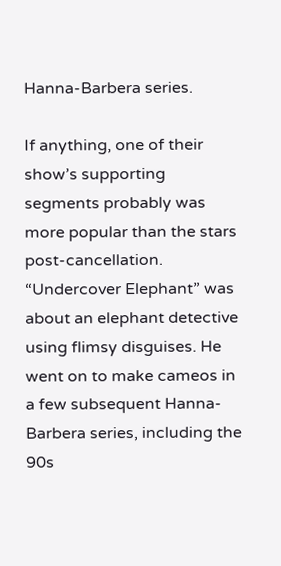Hanna-Barbera series.

If anything, one of their show’s supporting segments probably was more popular than the stars post-cancellation. “Undercover Elephant” was about an elephant detective using flimsy disguises. He went on to make cameos in a few subsequent Hanna-Barbera series, including the 90s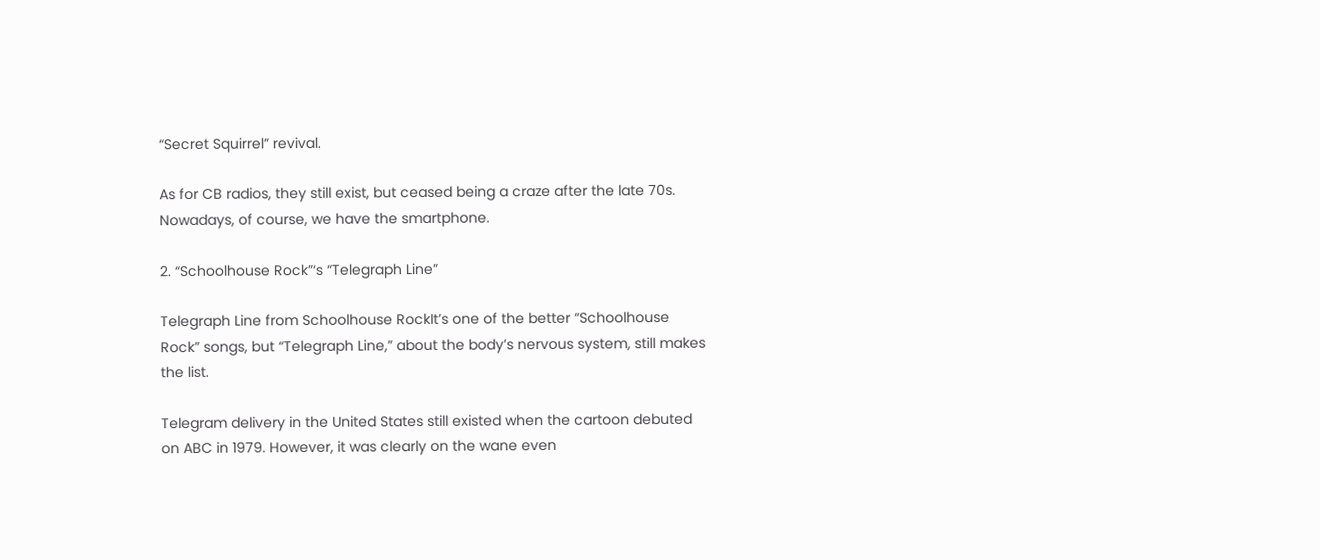“Secret Squirrel” revival.

As for CB radios, they still exist, but ceased being a craze after the late 70s. Nowadays, of course, we have the smartphone.

2. “Schoolhouse Rock”‘s “Telegraph Line”

Telegraph Line from Schoolhouse RockIt’s one of the better “Schoolhouse Rock” songs, but “Telegraph Line,” about the body’s nervous system, still makes the list.

Telegram delivery in the United States still existed when the cartoon debuted on ABC in 1979. However, it was clearly on the wane even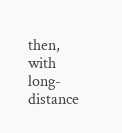then, with long-distance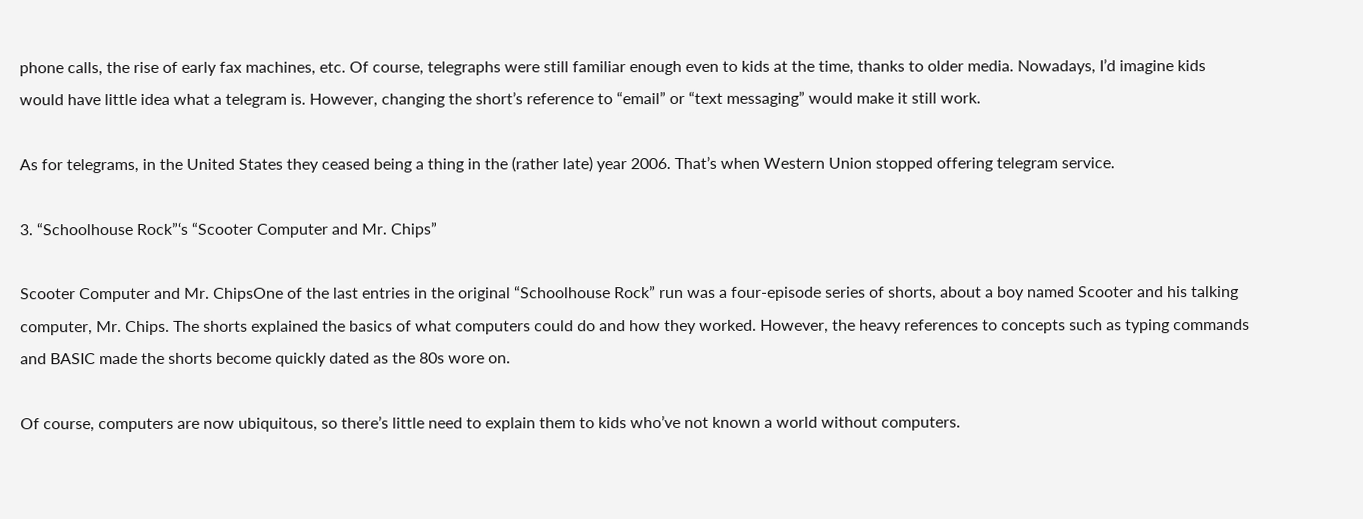phone calls, the rise of early fax machines, etc. Of course, telegraphs were still familiar enough even to kids at the time, thanks to older media. Nowadays, I’d imagine kids would have little idea what a telegram is. However, changing the short’s reference to “email” or “text messaging” would make it still work.

As for telegrams, in the United States they ceased being a thing in the (rather late) year 2006. That’s when Western Union stopped offering telegram service.

3. “Schoolhouse Rock”‘s “Scooter Computer and Mr. Chips”

Scooter Computer and Mr. ChipsOne of the last entries in the original “Schoolhouse Rock” run was a four-episode series of shorts, about a boy named Scooter and his talking computer, Mr. Chips. The shorts explained the basics of what computers could do and how they worked. However, the heavy references to concepts such as typing commands and BASIC made the shorts become quickly dated as the 80s wore on.

Of course, computers are now ubiquitous, so there’s little need to explain them to kids who’ve not known a world without computers.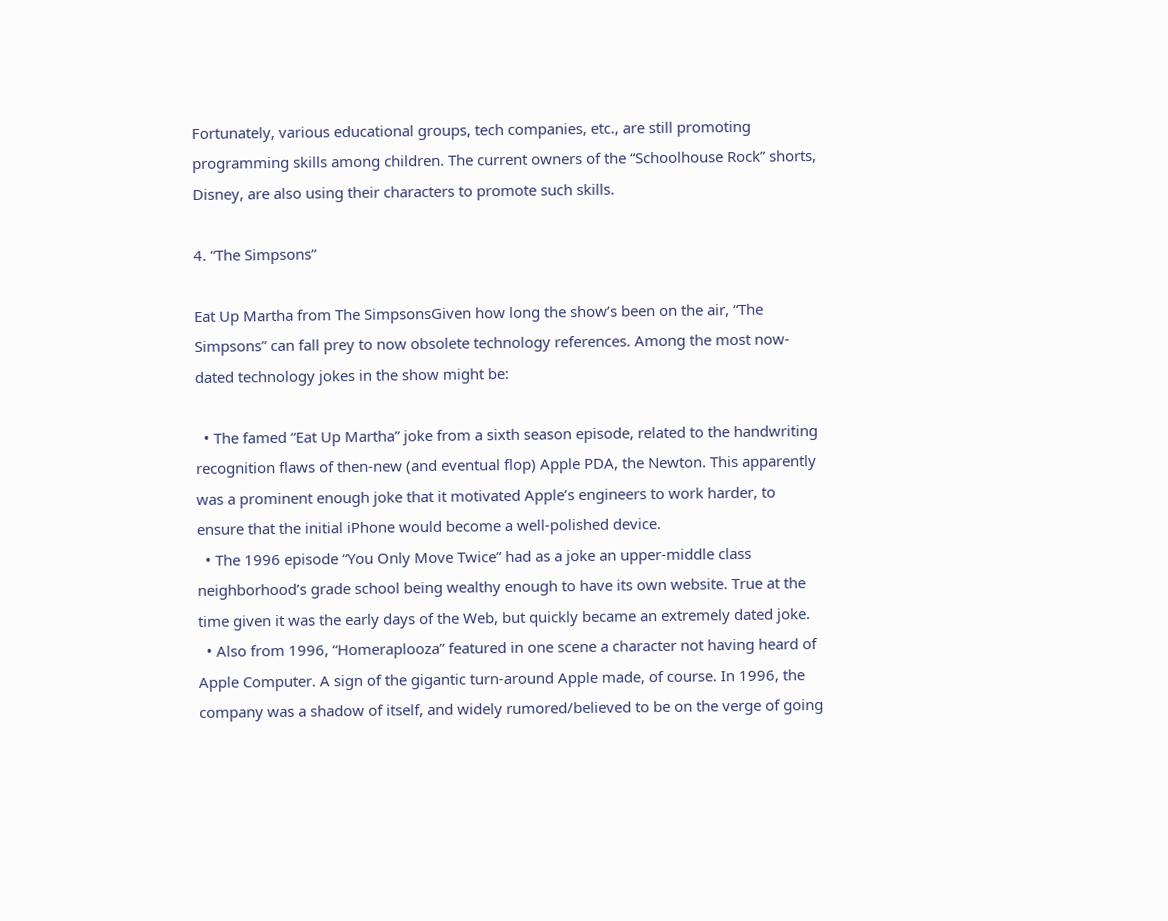Fortunately, various educational groups, tech companies, etc., are still promoting programming skills among children. The current owners of the “Schoolhouse Rock” shorts, Disney, are also using their characters to promote such skills.

4. “The Simpsons”

Eat Up Martha from The SimpsonsGiven how long the show’s been on the air, “The Simpsons” can fall prey to now obsolete technology references. Among the most now-dated technology jokes in the show might be:

  • The famed “Eat Up Martha” joke from a sixth season episode, related to the handwriting recognition flaws of then-new (and eventual flop) Apple PDA, the Newton. This apparently was a prominent enough joke that it motivated Apple’s engineers to work harder, to ensure that the initial iPhone would become a well-polished device.
  • The 1996 episode “You Only Move Twice” had as a joke an upper-middle class neighborhood’s grade school being wealthy enough to have its own website. True at the time given it was the early days of the Web, but quickly became an extremely dated joke.
  • Also from 1996, “Homeraplooza” featured in one scene a character not having heard of Apple Computer. A sign of the gigantic turn-around Apple made, of course. In 1996, the company was a shadow of itself, and widely rumored/believed to be on the verge of going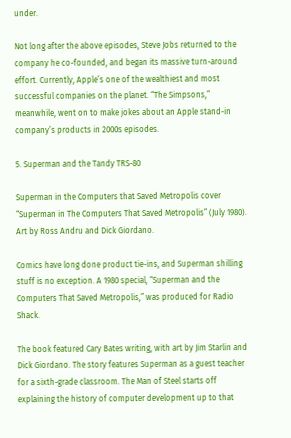under.

Not long after the above episodes, Steve Jobs returned to the company he co-founded, and began its massive turn-around effort. Currently, Apple’s one of the wealthiest and most successful companies on the planet. “The Simpsons,” meanwhile, went on to make jokes about an Apple stand-in company’s products in 2000s episodes.

5. Superman and the Tandy TRS-80

Superman in the Computers that Saved Metropolis cover
“Superman in The Computers That Saved Metropolis” (July 1980). Art by Ross Andru and Dick Giordano.

Comics have long done product tie-ins, and Superman shilling stuff is no exception. A 1980 special, “Superman and the Computers That Saved Metropolis,” was produced for Radio Shack.

The book featured Cary Bates writing, with art by Jim Starlin and Dick Giordano. The story features Superman as a guest teacher for a sixth-grade classroom. The Man of Steel starts off explaining the history of computer development up to that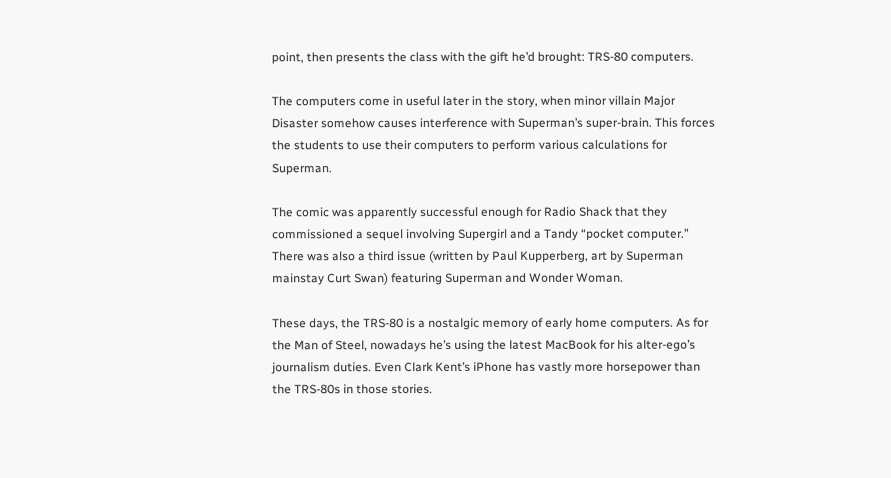point, then presents the class with the gift he’d brought: TRS-80 computers.

The computers come in useful later in the story, when minor villain Major Disaster somehow causes interference with Superman’s super-brain. This forces the students to use their computers to perform various calculations for Superman.

The comic was apparently successful enough for Radio Shack that they commissioned a sequel involving Supergirl and a Tandy “pocket computer.” There was also a third issue (written by Paul Kupperberg, art by Superman mainstay Curt Swan) featuring Superman and Wonder Woman.

These days, the TRS-80 is a nostalgic memory of early home computers. As for the Man of Steel, nowadays he’s using the latest MacBook for his alter-ego’s journalism duties. Even Clark Kent’s iPhone has vastly more horsepower than the TRS-80s in those stories.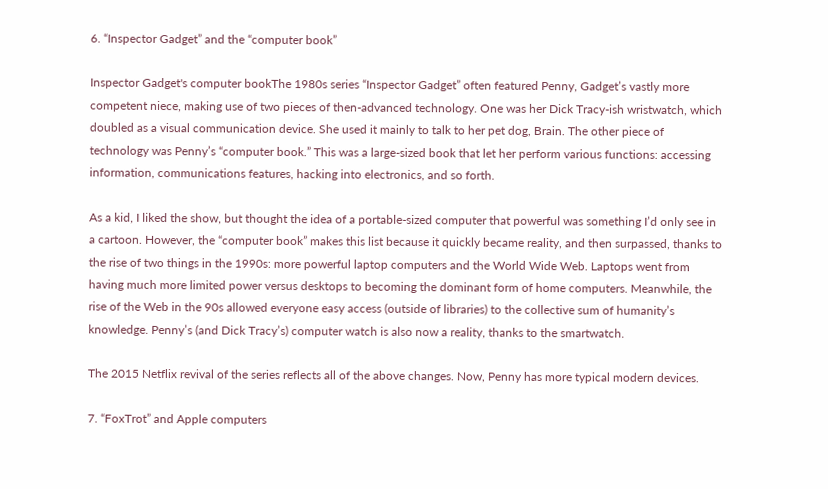6. “Inspector Gadget” and the “computer book”

Inspector Gadget's computer bookThe 1980s series “Inspector Gadget” often featured Penny, Gadget’s vastly more competent niece, making use of two pieces of then-advanced technology. One was her Dick Tracy-ish wristwatch, which doubled as a visual communication device. She used it mainly to talk to her pet dog, Brain. The other piece of technology was Penny’s “computer book.” This was a large-sized book that let her perform various functions: accessing information, communications features, hacking into electronics, and so forth.

As a kid, I liked the show, but thought the idea of a portable-sized computer that powerful was something I’d only see in a cartoon. However, the “computer book” makes this list because it quickly became reality, and then surpassed, thanks to the rise of two things in the 1990s: more powerful laptop computers and the World Wide Web. Laptops went from having much more limited power versus desktops to becoming the dominant form of home computers. Meanwhile, the rise of the Web in the 90s allowed everyone easy access (outside of libraries) to the collective sum of humanity’s knowledge. Penny’s (and Dick Tracy’s) computer watch is also now a reality, thanks to the smartwatch.

The 2015 Netflix revival of the series reflects all of the above changes. Now, Penny has more typical modern devices.

7. “FoxTrot” and Apple computers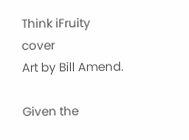Think iFruity cover
Art by Bill Amend.

Given the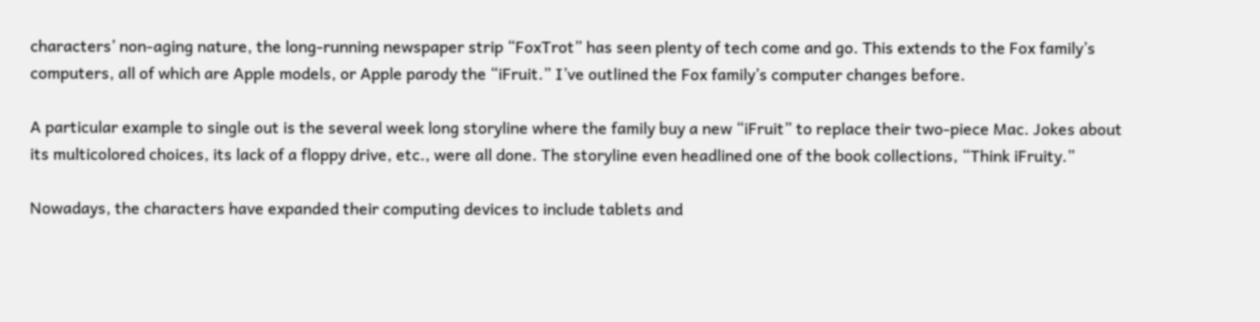characters’ non-aging nature, the long-running newspaper strip “FoxTrot” has seen plenty of tech come and go. This extends to the Fox family’s computers, all of which are Apple models, or Apple parody the “iFruit.” I’ve outlined the Fox family’s computer changes before.

A particular example to single out is the several week long storyline where the family buy a new “iFruit” to replace their two-piece Mac. Jokes about its multicolored choices, its lack of a floppy drive, etc., were all done. The storyline even headlined one of the book collections, “Think iFruity.”

Nowadays, the characters have expanded their computing devices to include tablets and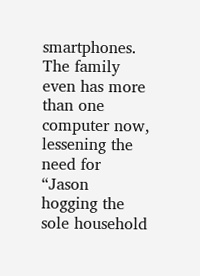smartphones. The family even has more than one computer now, lessening the need for “Jason hogging the sole household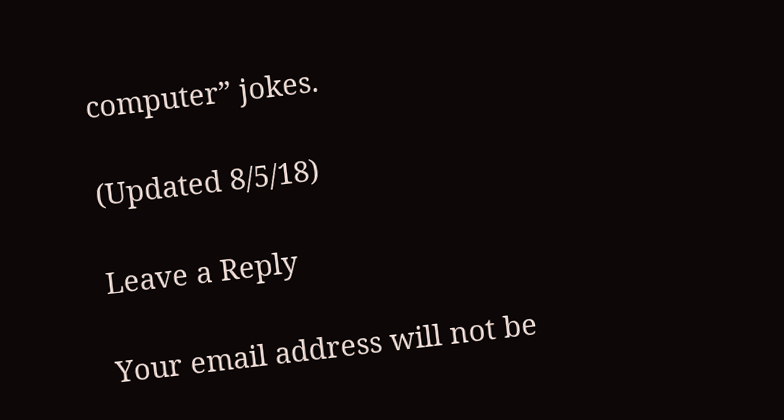computer” jokes.

(Updated 8/5/18)

Leave a Reply

Your email address will not be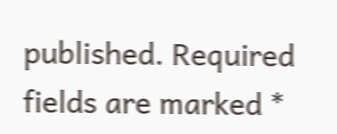published. Required fields are marked *